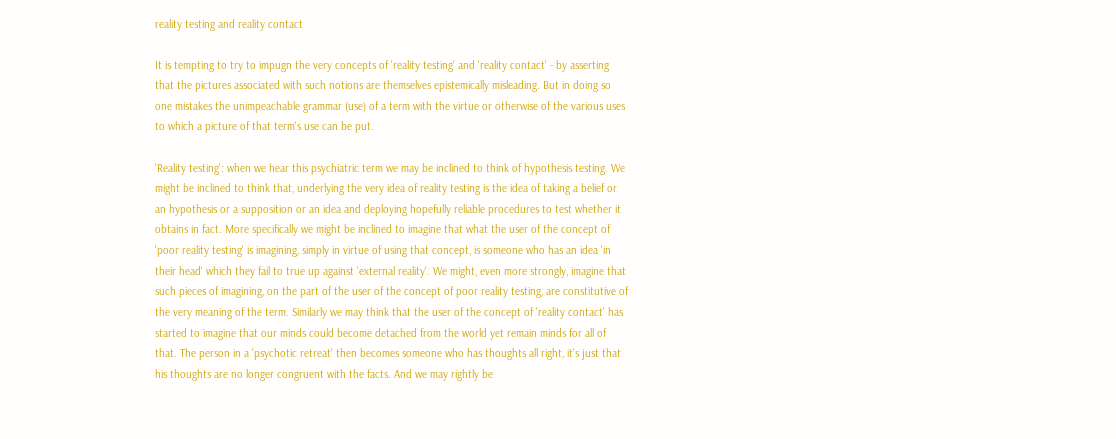reality testing and reality contact

It is tempting to try to impugn the very concepts of 'reality testing' and 'reality contact' - by asserting that the pictures associated with such notions are themselves epistemically misleading. But in doing so one mistakes the unimpeachable grammar (use) of a term with the virtue or otherwise of the various uses to which a picture of that term's use can be put.

'Reality testing': when we hear this psychiatric term we may be inclined to think of hypothesis testing. We might be inclined to think that, underlying the very idea of reality testing is the idea of taking a belief or an hypothesis or a supposition or an idea and deploying hopefully reliable procedures to test whether it obtains in fact. More specifically we might be inclined to imagine that what the user of the concept of 'poor reality testing' is imagining, simply in virtue of using that concept, is someone who has an idea 'in their head' which they fail to true up against 'external reality'. We might, even more strongly, imagine that such pieces of imagining, on the part of the user of the concept of poor reality testing, are constitutive of the very meaning of the term. Similarly we may think that the user of the concept of 'reality contact' has started to imagine that our minds could become detached from the world yet remain minds for all of that. The person in a 'psychotic retreat' then becomes someone who has thoughts all right, it's just that his thoughts are no longer congruent with the facts. And we may rightly be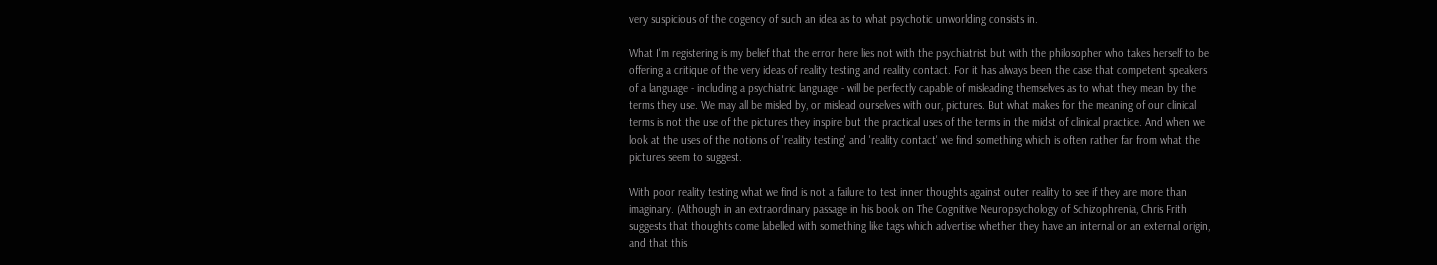very suspicious of the cogency of such an idea as to what psychotic unworlding consists in.

What I'm registering is my belief that the error here lies not with the psychiatrist but with the philosopher who takes herself to be offering a critique of the very ideas of reality testing and reality contact. For it has always been the case that competent speakers of a language - including a psychiatric language - will be perfectly capable of misleading themselves as to what they mean by the terms they use. We may all be misled by, or mislead ourselves with our, pictures. But what makes for the meaning of our clinical terms is not the use of the pictures they inspire but the practical uses of the terms in the midst of clinical practice. And when we look at the uses of the notions of 'reality testing' and 'reality contact' we find something which is often rather far from what the pictures seem to suggest.

With poor reality testing what we find is not a failure to test inner thoughts against outer reality to see if they are more than imaginary. (Although in an extraordinary passage in his book on The Cognitive Neuropsychology of Schizophrenia, Chris Frith suggests that thoughts come labelled with something like tags which advertise whether they have an internal or an external origin, and that this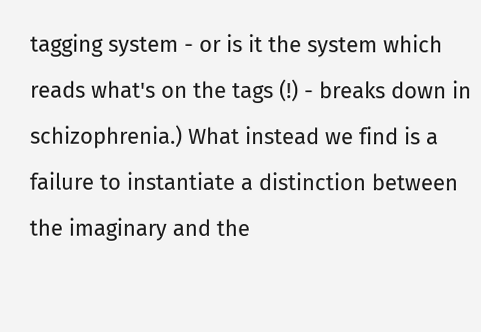tagging system - or is it the system which reads what's on the tags (!) - breaks down in schizophrenia.) What instead we find is a failure to instantiate a distinction between the imaginary and the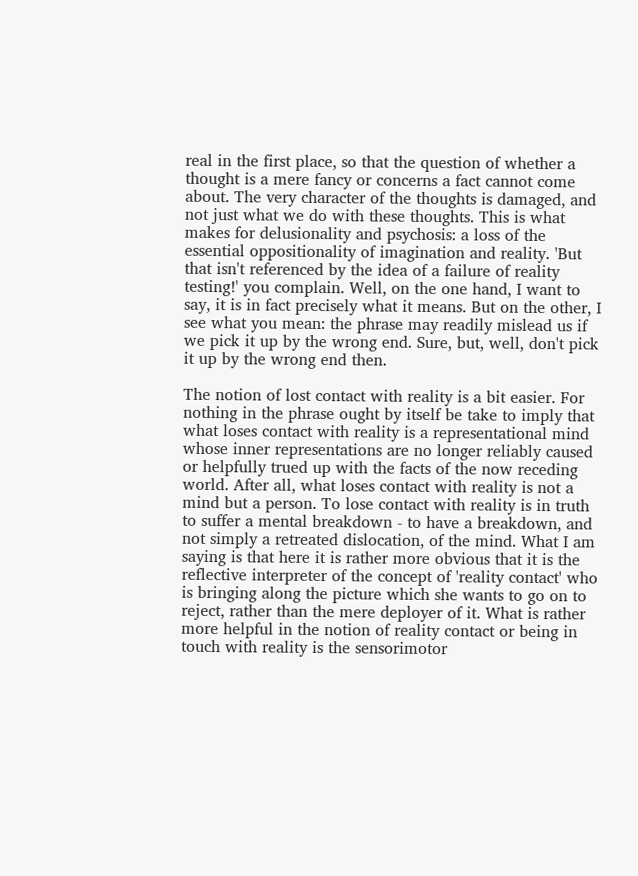real in the first place, so that the question of whether a thought is a mere fancy or concerns a fact cannot come about. The very character of the thoughts is damaged, and not just what we do with these thoughts. This is what makes for delusionality and psychosis: a loss of the essential oppositionality of imagination and reality. 'But that isn't referenced by the idea of a failure of reality testing!' you complain. Well, on the one hand, I want to say, it is in fact precisely what it means. But on the other, I see what you mean: the phrase may readily mislead us if we pick it up by the wrong end. Sure, but, well, don't pick it up by the wrong end then.

The notion of lost contact with reality is a bit easier. For nothing in the phrase ought by itself be take to imply that what loses contact with reality is a representational mind whose inner representations are no longer reliably caused or helpfully trued up with the facts of the now receding world. After all, what loses contact with reality is not a mind but a person. To lose contact with reality is in truth to suffer a mental breakdown - to have a breakdown, and not simply a retreated dislocation, of the mind. What I am saying is that here it is rather more obvious that it is the reflective interpreter of the concept of 'reality contact' who is bringing along the picture which she wants to go on to reject, rather than the mere deployer of it. What is rather more helpful in the notion of reality contact or being in touch with reality is the sensorimotor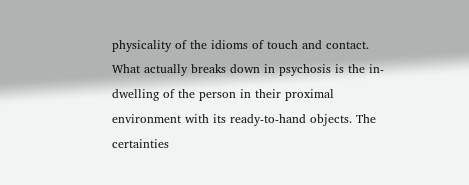physicality of the idioms of touch and contact. What actually breaks down in psychosis is the in-dwelling of the person in their proximal environment with its ready-to-hand objects. The certainties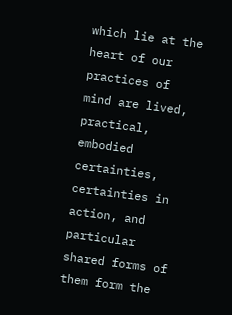which lie at the heart of our practices of mind are lived, practical, embodied certainties, certainties in action, and particular shared forms of them form the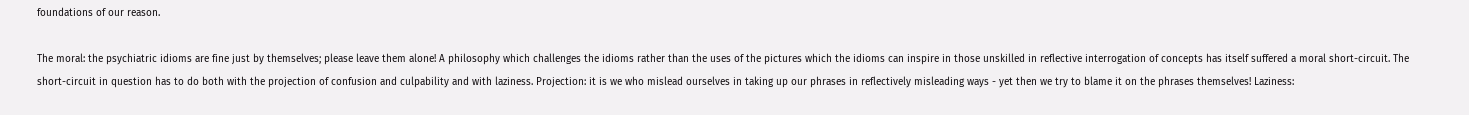foundations of our reason.

The moral: the psychiatric idioms are fine just by themselves; please leave them alone! A philosophy which challenges the idioms rather than the uses of the pictures which the idioms can inspire in those unskilled in reflective interrogation of concepts has itself suffered a moral short-circuit. The short-circuit in question has to do both with the projection of confusion and culpability and with laziness. Projection: it is we who mislead ourselves in taking up our phrases in reflectively misleading ways - yet then we try to blame it on the phrases themselves! Laziness: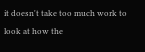it doesn't take too much work to look at how the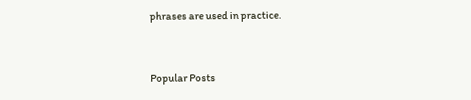phrases are used in practice.


Popular Posts